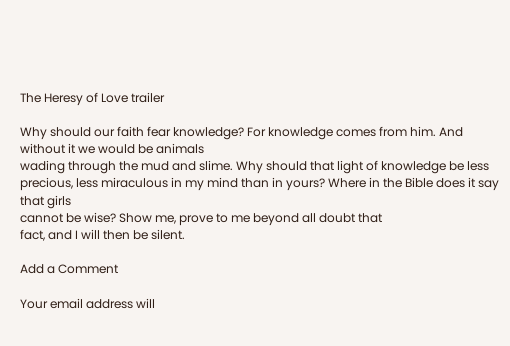The Heresy of Love trailer

Why should our faith fear knowledge? For knowledge comes from him. And without it we would be animals
wading through the mud and slime. Why should that light of knowledge be less
precious, less miraculous in my mind than in yours? Where in the Bible does it say that girls
cannot be wise? Show me, prove to me beyond all doubt that
fact, and I will then be silent.

Add a Comment

Your email address will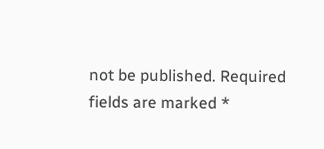not be published. Required fields are marked *